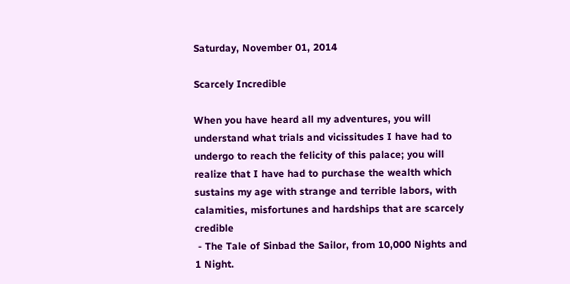Saturday, November 01, 2014

Scarcely Incredible

When you have heard all my adventures, you will understand what trials and vicissitudes I have had to undergo to reach the felicity of this palace; you will realize that I have had to purchase the wealth which sustains my age with strange and terrible labors, with calamities, misfortunes and hardships that are scarcely credible
 - The Tale of Sinbad the Sailor, from 10,000 Nights and 1 Night.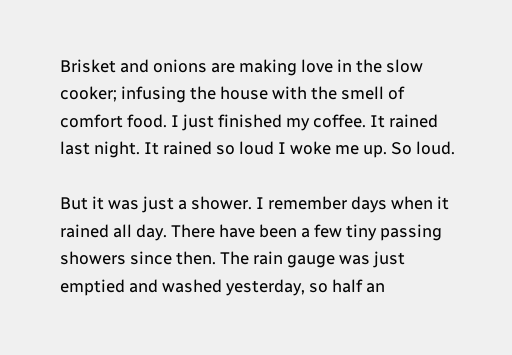Brisket and onions are making love in the slow cooker; infusing the house with the smell of comfort food. I just finished my coffee. It rained last night. It rained so loud I woke me up. So loud.

But it was just a shower. I remember days when it rained all day. There have been a few tiny passing showers since then. The rain gauge was just emptied and washed yesterday, so half an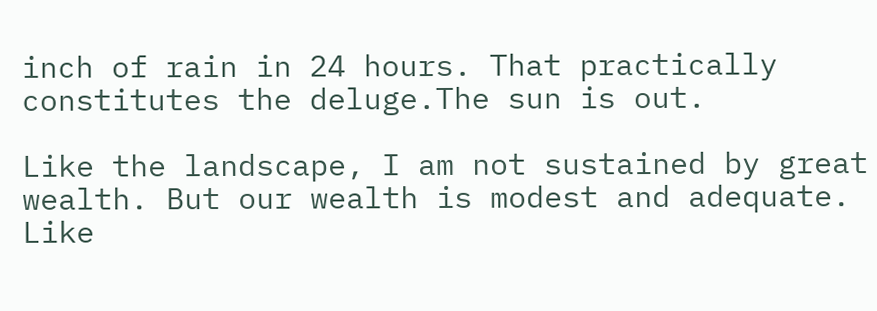inch of rain in 24 hours. That practically constitutes the deluge.The sun is out.

Like the landscape, I am not sustained by great wealth. But our wealth is modest and adequate. Like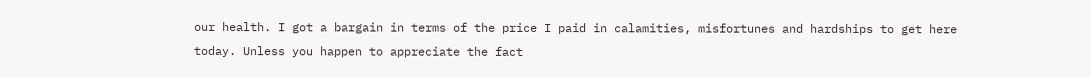our health. I got a bargain in terms of the price I paid in calamities, misfortunes and hardships to get here today. Unless you happen to appreciate the fact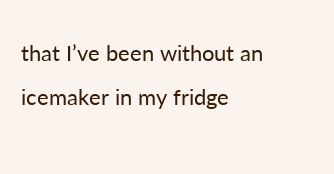that I’ve been without an icemaker in my fridge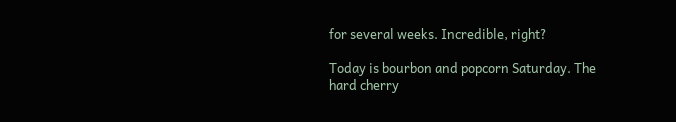for several weeks. Incredible, right?

Today is bourbon and popcorn Saturday. The hard cherry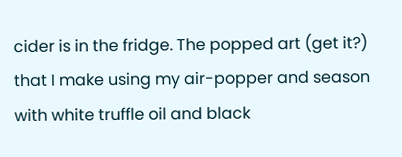cider is in the fridge. The popped art (get it?) that I make using my air-popper and season with white truffle oil and black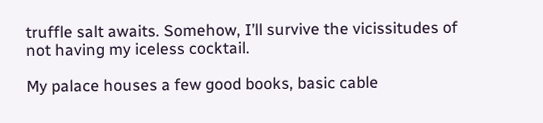truffle salt awaits. Somehow, I’ll survive the vicissitudes of not having my iceless cocktail.

My palace houses a few good books, basic cable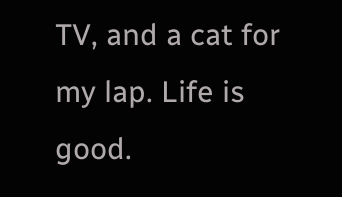TV, and a cat for my lap. Life is good.